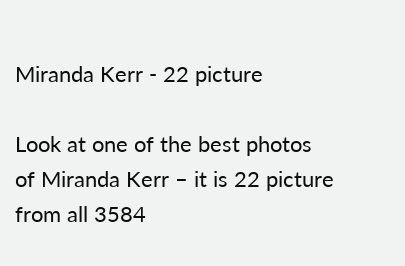Miranda Kerr - 22 picture

Look at one of the best photos of Miranda Kerr – it is 22 picture from all 3584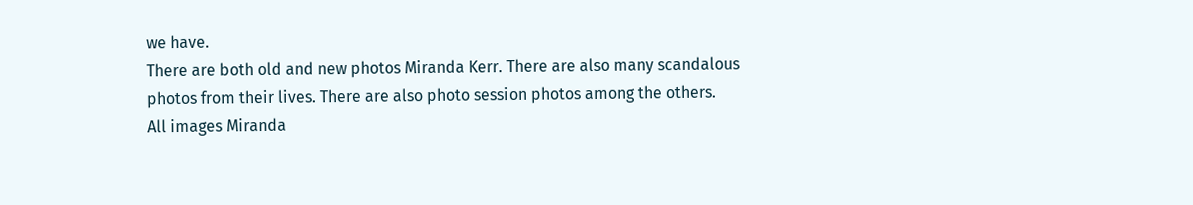we have.
There are both old and new photos Miranda Kerr. There are also many scandalous photos from their lives. There are also photo session photos among the others.
All images Miranda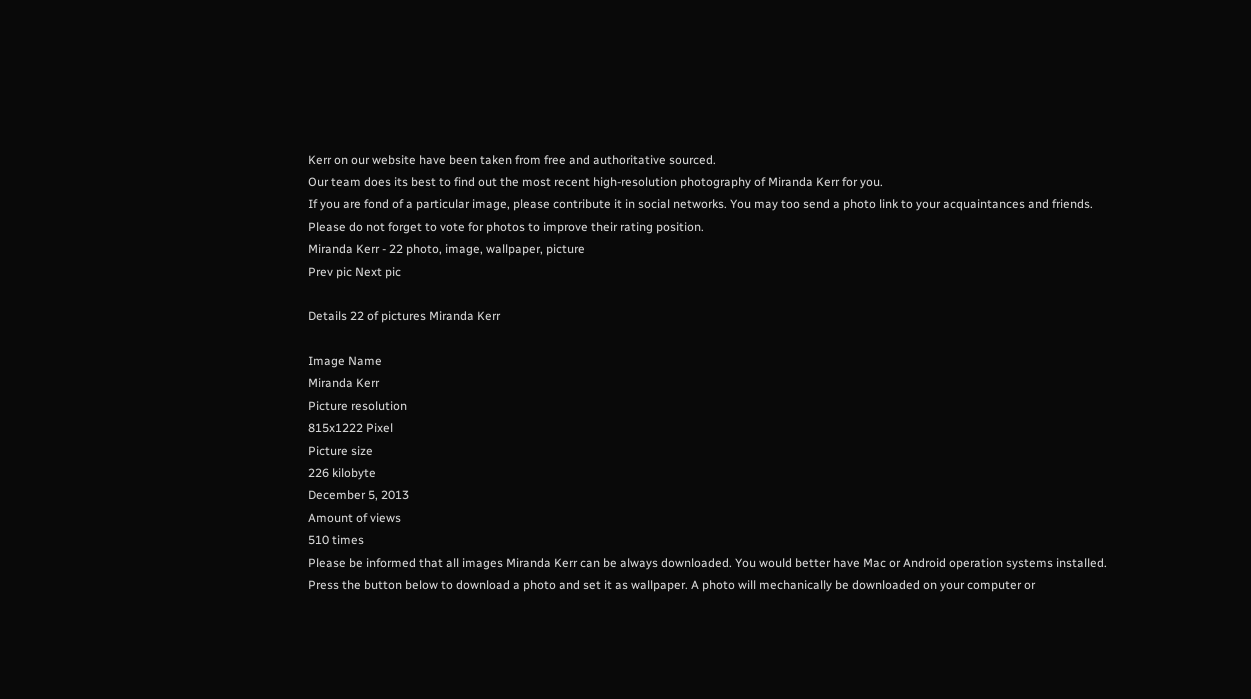Kerr on our website have been taken from free and authoritative sourced.
Our team does its best to find out the most recent high-resolution photography of Miranda Kerr for you.
If you are fond of a particular image, please contribute it in social networks. You may too send a photo link to your acquaintances and friends.
Please do not forget to vote for photos to improve their rating position.
Miranda Kerr - 22 photo, image, wallpaper, picture
Prev pic Next pic

Details 22 of pictures Miranda Kerr

Image Name
Miranda Kerr
Picture resolution
815x1222 Pixel
Picture size
226 kilobyte
December 5, 2013
Amount of views
510 times
Please be informed that all images Miranda Kerr can be always downloaded. You would better have Mac or Android operation systems installed.
Press the button below to download a photo and set it as wallpaper. A photo will mechanically be downloaded on your computer or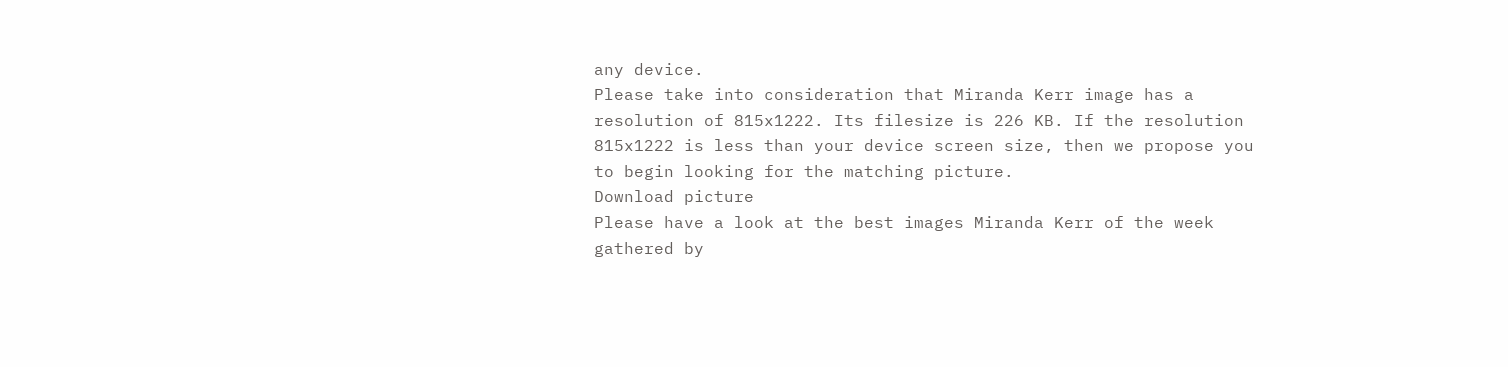any device.
Please take into consideration that Miranda Kerr image has a resolution of 815x1222. Its filesize is 226 KB. If the resolution 815x1222 is less than your device screen size, then we propose you to begin looking for the matching picture.
Download picture
Please have a look at the best images Miranda Kerr of the week gathered by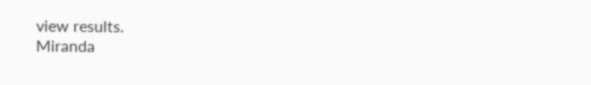view results.
Miranda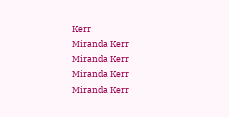Kerr
Miranda Kerr
Miranda Kerr
Miranda Kerr
Miranda Kerr